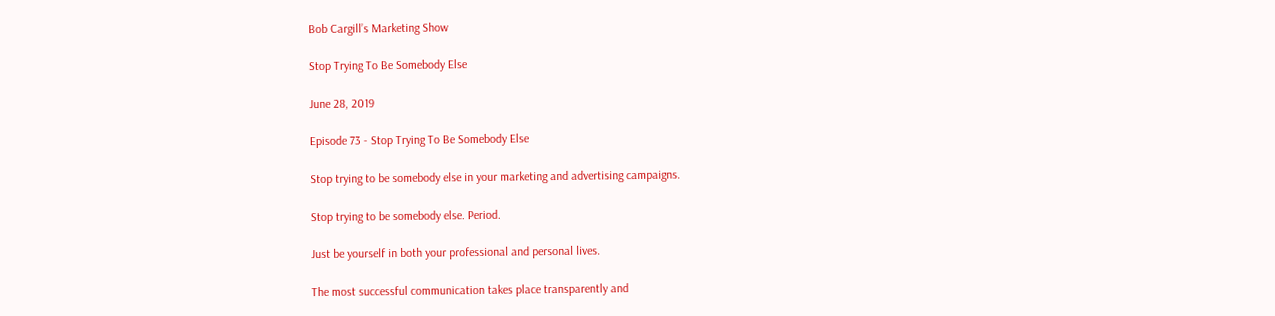Bob Cargill’s Marketing Show

Stop Trying To Be Somebody Else

June 28, 2019

Episode 73 - Stop Trying To Be Somebody Else

Stop trying to be somebody else in your marketing and advertising campaigns.

Stop trying to be somebody else. Period.

Just be yourself in both your professional and personal lives.

The most successful communication takes place transparently and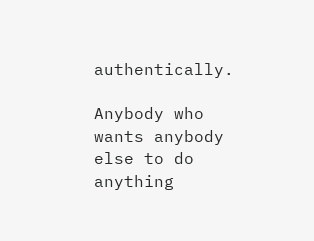authentically.

Anybody who wants anybody else to do anything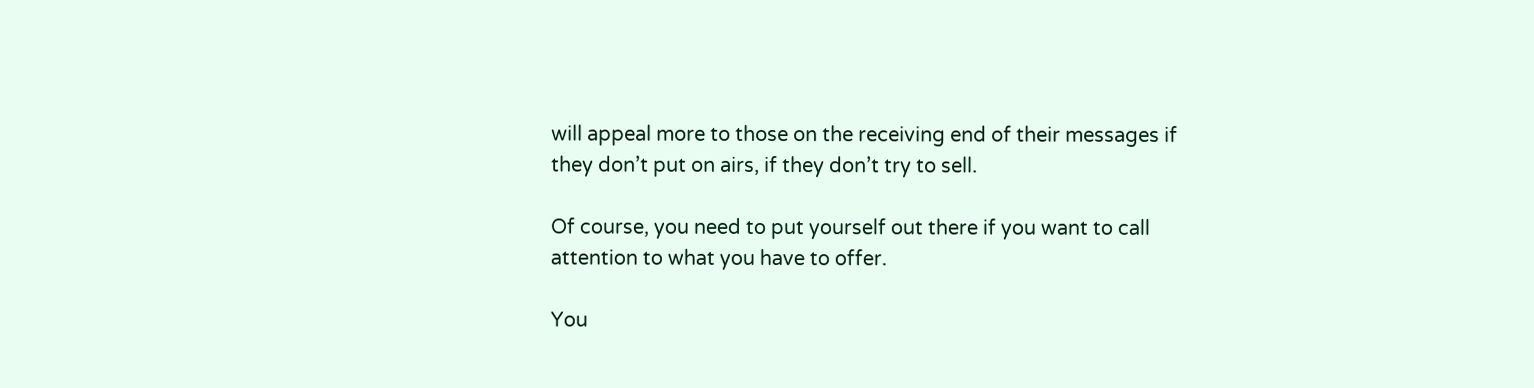will appeal more to those on the receiving end of their messages if they don’t put on airs, if they don’t try to sell.

Of course, you need to put yourself out there if you want to call attention to what you have to offer.

You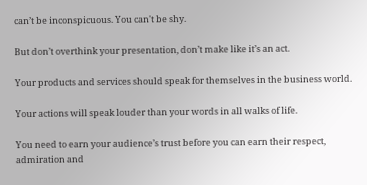can’t be inconspicuous. You can't be shy.

But don’t overthink your presentation, don’t make like it’s an act.

Your products and services should speak for themselves in the business world.

Your actions will speak louder than your words in all walks of life.

You need to earn your audience’s trust before you can earn their respect, admiration and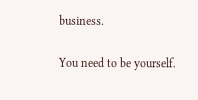business.

You need to be yourself.